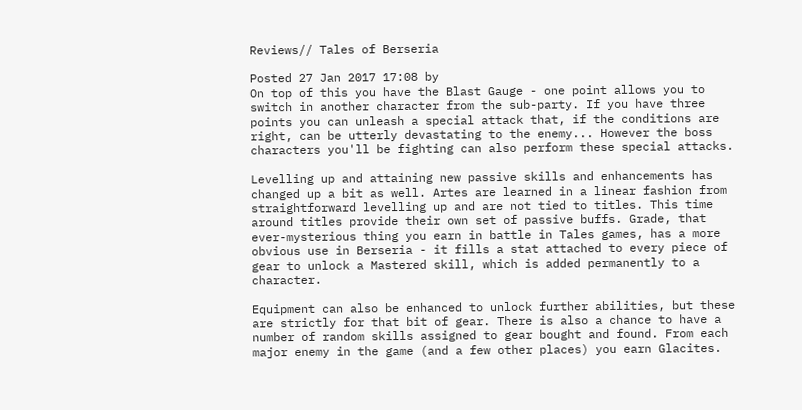Reviews// Tales of Berseria

Posted 27 Jan 2017 17:08 by
On top of this you have the Blast Gauge - one point allows you to switch in another character from the sub-party. If you have three points you can unleash a special attack that, if the conditions are right, can be utterly devastating to the enemy... However the boss characters you'll be fighting can also perform these special attacks.

Levelling up and attaining new passive skills and enhancements has changed up a bit as well. Artes are learned in a linear fashion from straightforward levelling up and are not tied to titles. This time around titles provide their own set of passive buffs. Grade, that ever-mysterious thing you earn in battle in Tales games, has a more obvious use in Berseria - it fills a stat attached to every piece of gear to unlock a Mastered skill, which is added permanently to a character.

Equipment can also be enhanced to unlock further abilities, but these are strictly for that bit of gear. There is also a chance to have a number of random skills assigned to gear bought and found. From each major enemy in the game (and a few other places) you earn Glacites.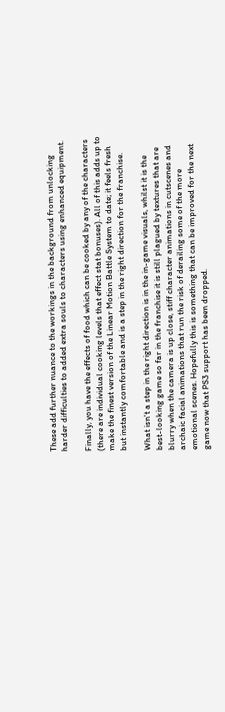These add further nuance to the workings in the background from unlocking harder difficulties to added extra souls to characters using enhanced equipment.

Finally, you have the effects of food which can be cooked by any of the characters (there are individual cooking levels that effect stat bonuses). All of this adds up to make the finest version of the Linear Motion Battle System to date; it feels fresh but instantly comfortable and is a step in the right direction for the franchise.

What isn't a step in the right direction is in the in-game visuals, whilst it is the best-looking game so far in the franchise it is still plagued by textures that are blurry when the camera is up close, stiff character animations in cutscenes and archaic facial animations that run the risk of derailing some of the more emotional scenes. Hopefully this is something that can be improved for the next game now that PS3 support has been dropped.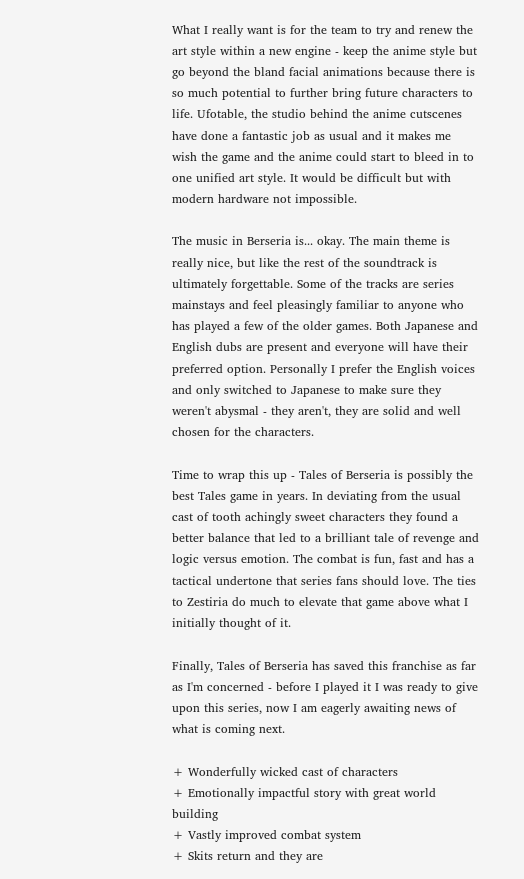What I really want is for the team to try and renew the art style within a new engine - keep the anime style but go beyond the bland facial animations because there is so much potential to further bring future characters to life. Ufotable, the studio behind the anime cutscenes have done a fantastic job as usual and it makes me wish the game and the anime could start to bleed in to one unified art style. It would be difficult but with modern hardware not impossible.

The music in Berseria is... okay. The main theme is really nice, but like the rest of the soundtrack is ultimately forgettable. Some of the tracks are series mainstays and feel pleasingly familiar to anyone who has played a few of the older games. Both Japanese and English dubs are present and everyone will have their preferred option. Personally I prefer the English voices and only switched to Japanese to make sure they weren't abysmal - they aren't, they are solid and well chosen for the characters.

Time to wrap this up - Tales of Berseria is possibly the best Tales game in years. In deviating from the usual cast of tooth achingly sweet characters they found a better balance that led to a brilliant tale of revenge and logic versus emotion. The combat is fun, fast and has a tactical undertone that series fans should love. The ties to Zestiria do much to elevate that game above what I initially thought of it.

Finally, Tales of Berseria has saved this franchise as far as I'm concerned - before I played it I was ready to give upon this series, now I am eagerly awaiting news of what is coming next.

+ Wonderfully wicked cast of characters
+ Emotionally impactful story with great world building
+ Vastly improved combat system
+ Skits return and they are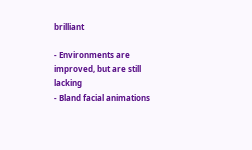brilliant

- Environments are improved, but are still lacking
- Bland facial animations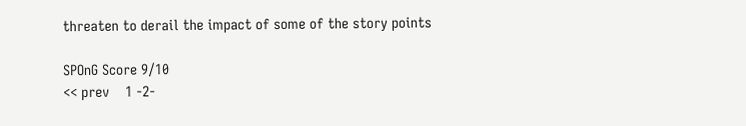threaten to derail the impact of some of the story points

SPOnG Score 9/10
<< prev    1 -2-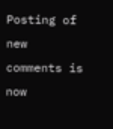Posting of new comments is now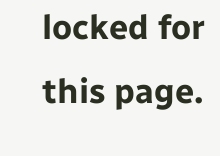locked for this page.